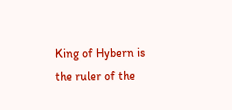King of Hybern is the ruler of the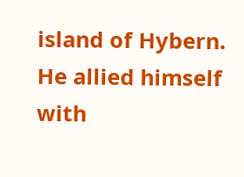island of Hybern. He allied himself with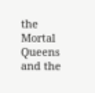the Mortal Queens and the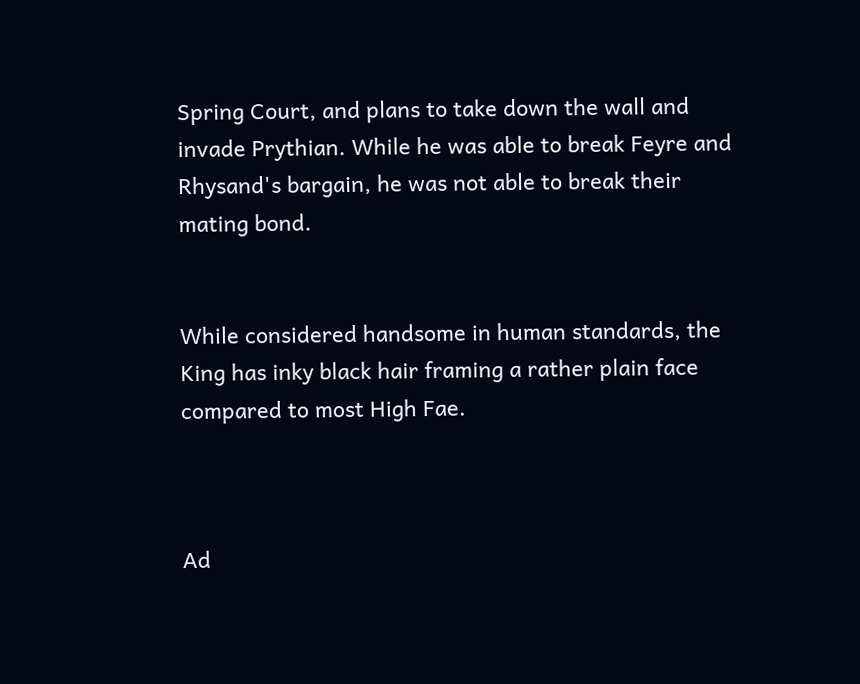Spring Court, and plans to take down the wall and invade Prythian. While he was able to break Feyre and Rhysand's bargain, he was not able to break their mating bond.


While considered handsome in human standards, the King has inky black hair framing a rather plain face compared to most High Fae.



Ad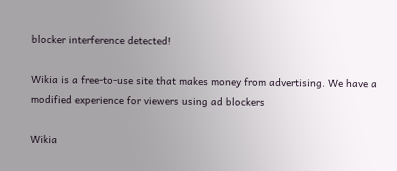blocker interference detected!

Wikia is a free-to-use site that makes money from advertising. We have a modified experience for viewers using ad blockers

Wikia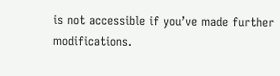is not accessible if you’ve made further modifications.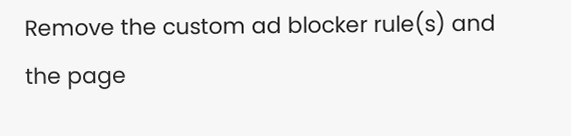Remove the custom ad blocker rule(s) and the page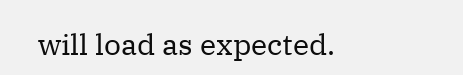will load as expected.